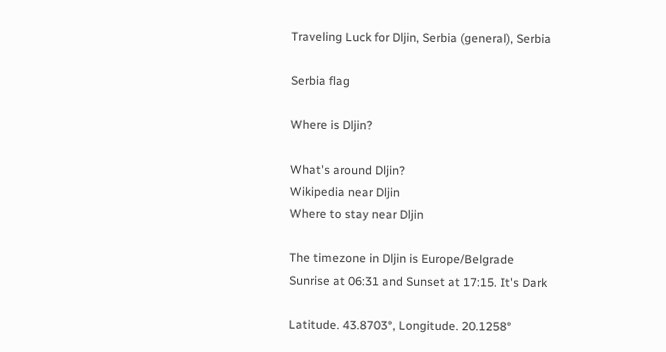Traveling Luck for Dljin, Serbia (general), Serbia

Serbia flag

Where is Dljin?

What's around Dljin?
Wikipedia near Dljin
Where to stay near Dljin

The timezone in Dljin is Europe/Belgrade
Sunrise at 06:31 and Sunset at 17:15. It's Dark

Latitude. 43.8703°, Longitude. 20.1258°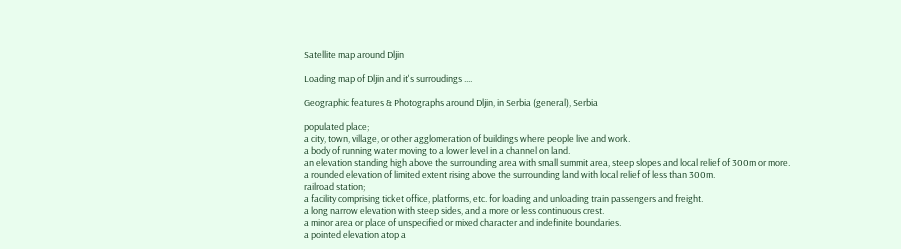Satellite map around Dljin

Loading map of Dljin and it's surroudings ....

Geographic features & Photographs around Dljin, in Serbia (general), Serbia

populated place;
a city, town, village, or other agglomeration of buildings where people live and work.
a body of running water moving to a lower level in a channel on land.
an elevation standing high above the surrounding area with small summit area, steep slopes and local relief of 300m or more.
a rounded elevation of limited extent rising above the surrounding land with local relief of less than 300m.
railroad station;
a facility comprising ticket office, platforms, etc. for loading and unloading train passengers and freight.
a long narrow elevation with steep sides, and a more or less continuous crest.
a minor area or place of unspecified or mixed character and indefinite boundaries.
a pointed elevation atop a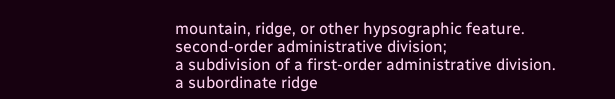mountain, ridge, or other hypsographic feature.
second-order administrative division;
a subdivision of a first-order administrative division.
a subordinate ridge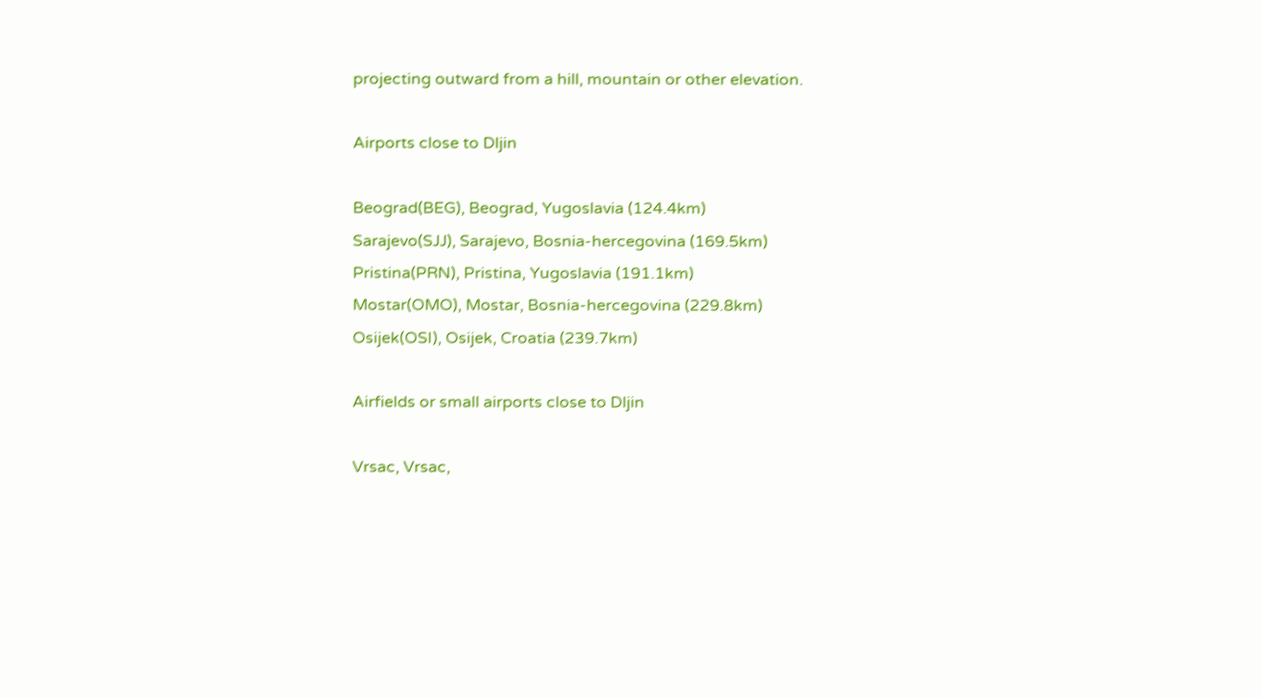projecting outward from a hill, mountain or other elevation.

Airports close to Dljin

Beograd(BEG), Beograd, Yugoslavia (124.4km)
Sarajevo(SJJ), Sarajevo, Bosnia-hercegovina (169.5km)
Pristina(PRN), Pristina, Yugoslavia (191.1km)
Mostar(OMO), Mostar, Bosnia-hercegovina (229.8km)
Osijek(OSI), Osijek, Croatia (239.7km)

Airfields or small airports close to Dljin

Vrsac, Vrsac,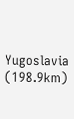Yugoslavia (198.9km)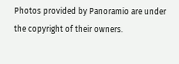Photos provided by Panoramio are under the copyright of their owners.